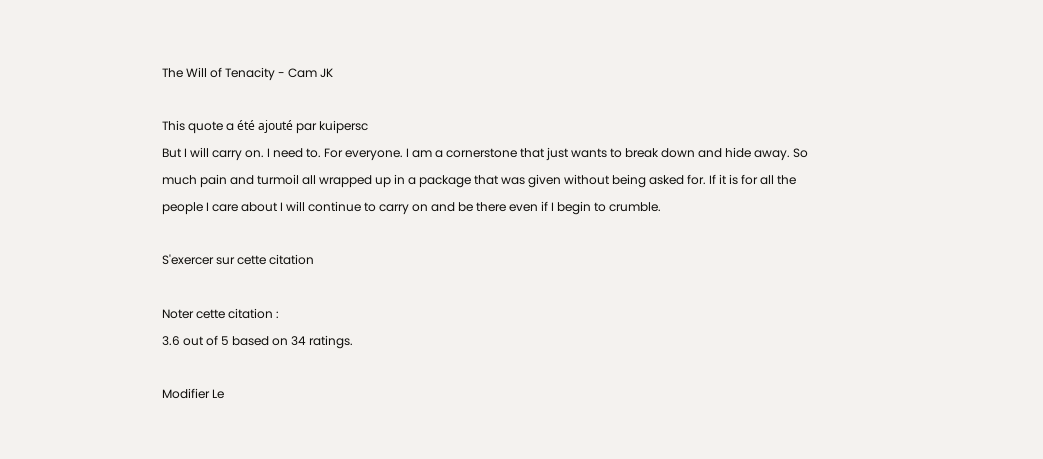The Will of Tenacity - Cam JK

This quote a été ajouté par kuipersc
But I will carry on. I need to. For everyone. I am a cornerstone that just wants to break down and hide away. So much pain and turmoil all wrapped up in a package that was given without being asked for. If it is for all the people I care about I will continue to carry on and be there even if I begin to crumble.

S'exercer sur cette citation

Noter cette citation :
3.6 out of 5 based on 34 ratings.

Modifier Le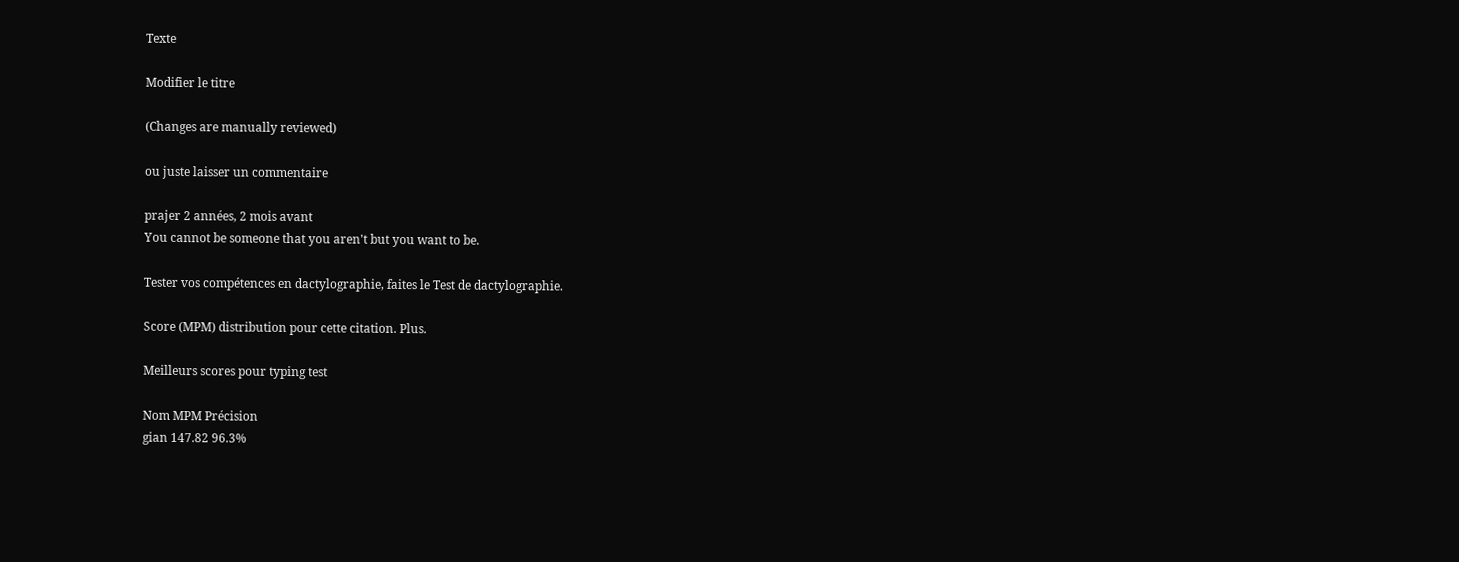Texte

Modifier le titre

(Changes are manually reviewed)

ou juste laisser un commentaire

prajer 2 années, 2 mois avant
You cannot be someone that you aren't but you want to be.

Tester vos compétences en dactylographie, faites le Test de dactylographie.

Score (MPM) distribution pour cette citation. Plus.

Meilleurs scores pour typing test

Nom MPM Précision
gian 147.82 96.3%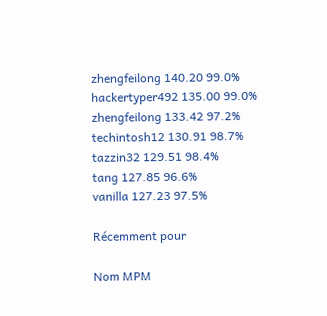zhengfeilong 140.20 99.0%
hackertyper492 135.00 99.0%
zhengfeilong 133.42 97.2%
techintosh12 130.91 98.7%
tazzin32 129.51 98.4%
tang 127.85 96.6%
vanilla 127.23 97.5%

Récemment pour

Nom MPM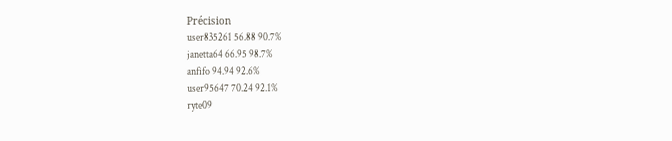Précision
user835261 56.88 90.7%
janetta64 66.95 98.7%
anfifo 94.94 92.6%
user95647 70.24 92.1%
ryte09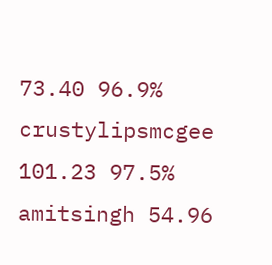73.40 96.9%
crustylipsmcgee 101.23 97.5%
amitsingh 54.96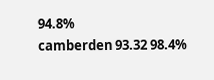94.8%
camberden 93.32 98.4%